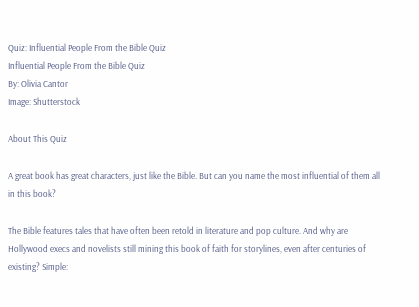Quiz: Influential People From the Bible Quiz
Influential People From the Bible Quiz
By: Olivia Cantor
Image: Shutterstock

About This Quiz

A great book has great characters, just like the Bible. But can you name the most influential of them all in this book?

The Bible features tales that have often been retold in literature and pop culture. And why are Hollywood execs and novelists still mining this book of faith for storylines, even after centuries of existing? Simple: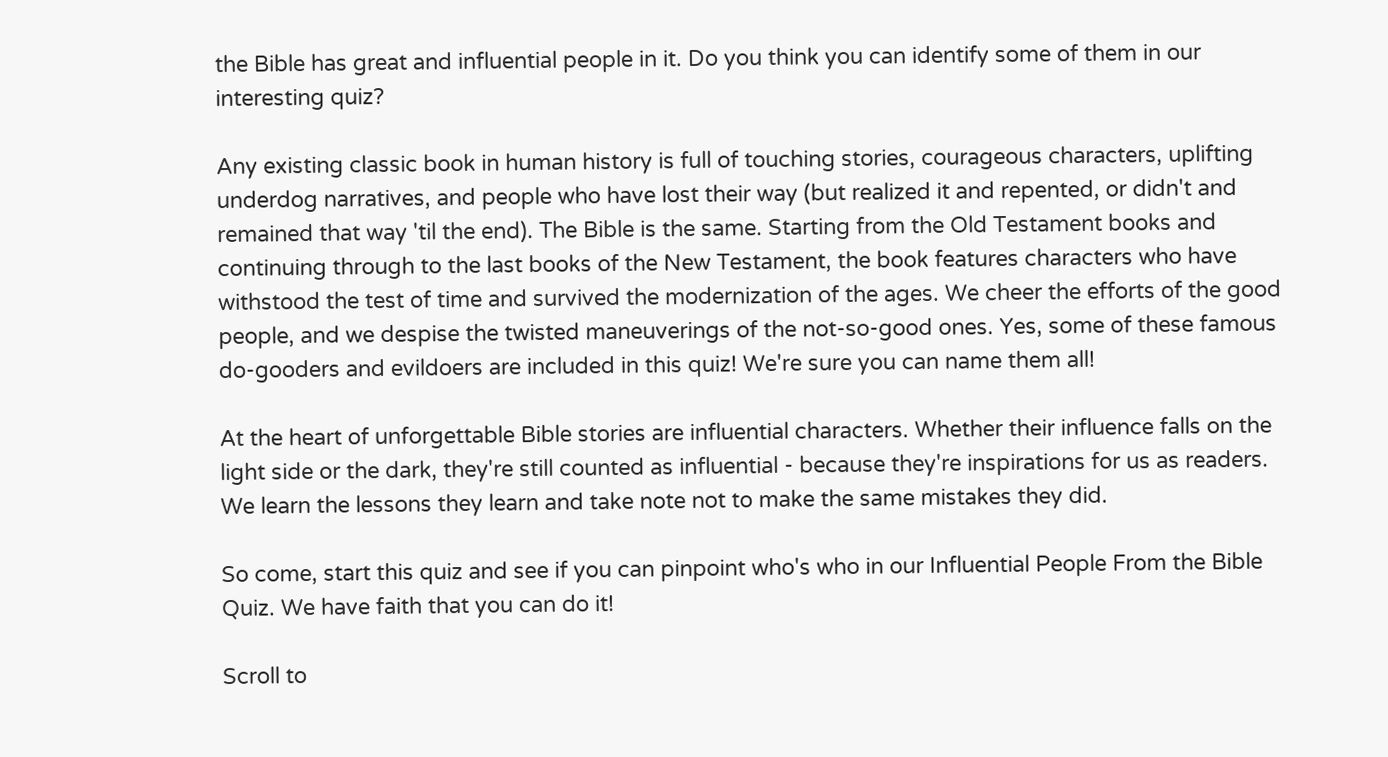the Bible has great and influential people in it. Do you think you can identify some of them in our interesting quiz?

Any existing classic book in human history is full of touching stories, courageous characters, uplifting underdog narratives, and people who have lost their way (but realized it and repented, or didn't and remained that way 'til the end). The Bible is the same. Starting from the Old Testament books and continuing through to the last books of the New Testament, the book features characters who have withstood the test of time and survived the modernization of the ages. We cheer the efforts of the good people, and we despise the twisted maneuverings of the not-so-good ones. Yes, some of these famous do-gooders and evildoers are included in this quiz! We're sure you can name them all!

At the heart of unforgettable Bible stories are influential characters. Whether their influence falls on the light side or the dark, they're still counted as influential - because they're inspirations for us as readers. We learn the lessons they learn and take note not to make the same mistakes they did.

So come, start this quiz and see if you can pinpoint who's who in our Influential People From the Bible Quiz. We have faith that you can do it!

Scroll to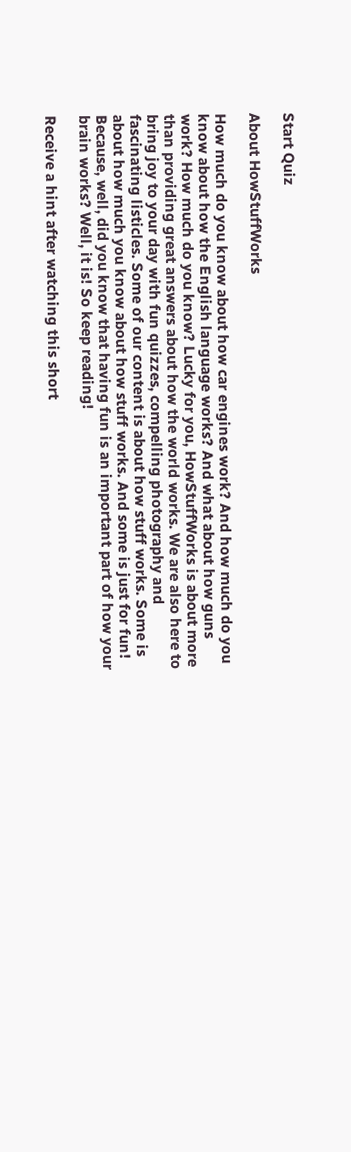Start Quiz

About HowStuffWorks

How much do you know about how car engines work? And how much do you know about how the English language works? And what about how guns work? How much do you know? Lucky for you, HowStuffWorks is about more than providing great answers about how the world works. We are also here to bring joy to your day with fun quizzes, compelling photography and fascinating listicles. Some of our content is about how stuff works. Some is about how much you know about how stuff works. And some is just for fun! Because, well, did you know that having fun is an important part of how your brain works? Well, it is! So keep reading!

Receive a hint after watching this short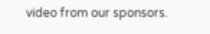video from our sponsors.